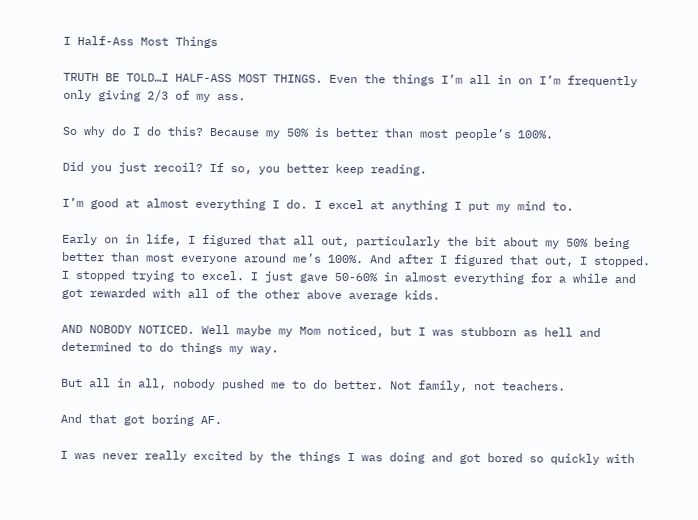I Half-Ass Most Things

TRUTH BE TOLD…I HALF-ASS MOST THINGS. Even the things I’m all in on I’m frequently only giving 2/3 of my ass.

So why do I do this? Because my 50% is better than most people’s 100%.

Did you just recoil? If so, you better keep reading.

I’m good at almost everything I do. I excel at anything I put my mind to.

Early on in life, I figured that all out, particularly the bit about my 50% being better than most everyone around me’s 100%. And after I figured that out, I stopped. I stopped trying to excel. I just gave 50-60% in almost everything for a while and got rewarded with all of the other above average kids.

AND NOBODY NOTICED. Well maybe my Mom noticed, but I was stubborn as hell and determined to do things my way.

But all in all, nobody pushed me to do better. Not family, not teachers.

And that got boring AF.

I was never really excited by the things I was doing and got bored so quickly with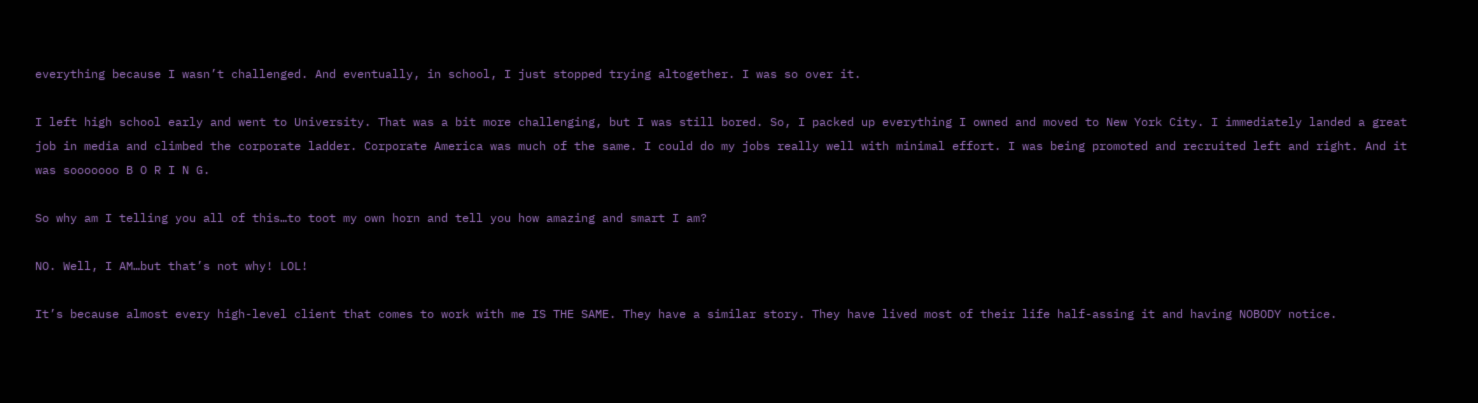everything because I wasn’t challenged. And eventually, in school, I just stopped trying altogether. I was so over it.

I left high school early and went to University. That was a bit more challenging, but I was still bored. So, I packed up everything I owned and moved to New York City. I immediately landed a great job in media and climbed the corporate ladder. Corporate America was much of the same. I could do my jobs really well with minimal effort. I was being promoted and recruited left and right. And it was sooooooo B O R I N G.

So why am I telling you all of this…to toot my own horn and tell you how amazing and smart I am?

NO. Well, I AM…but that’s not why! LOL!

It’s because almost every high-level client that comes to work with me IS THE SAME. They have a similar story. They have lived most of their life half-assing it and having NOBODY notice.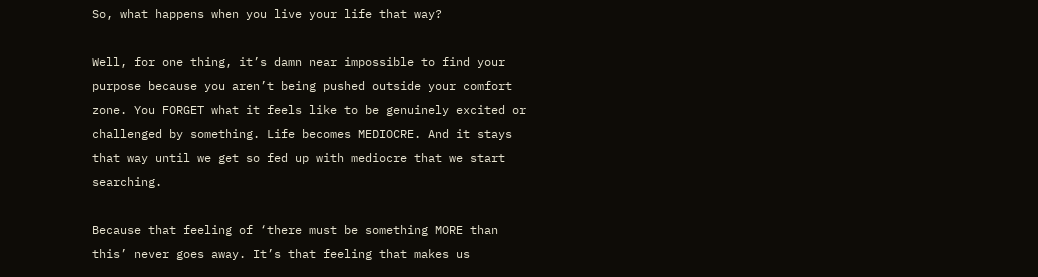So, what happens when you live your life that way?

Well, for one thing, it’s damn near impossible to find your purpose because you aren’t being pushed outside your comfort zone. You FORGET what it feels like to be genuinely excited or challenged by something. Life becomes MEDIOCRE. And it stays that way until we get so fed up with mediocre that we start searching.

Because that feeling of ‘there must be something MORE than this’ never goes away. It’s that feeling that makes us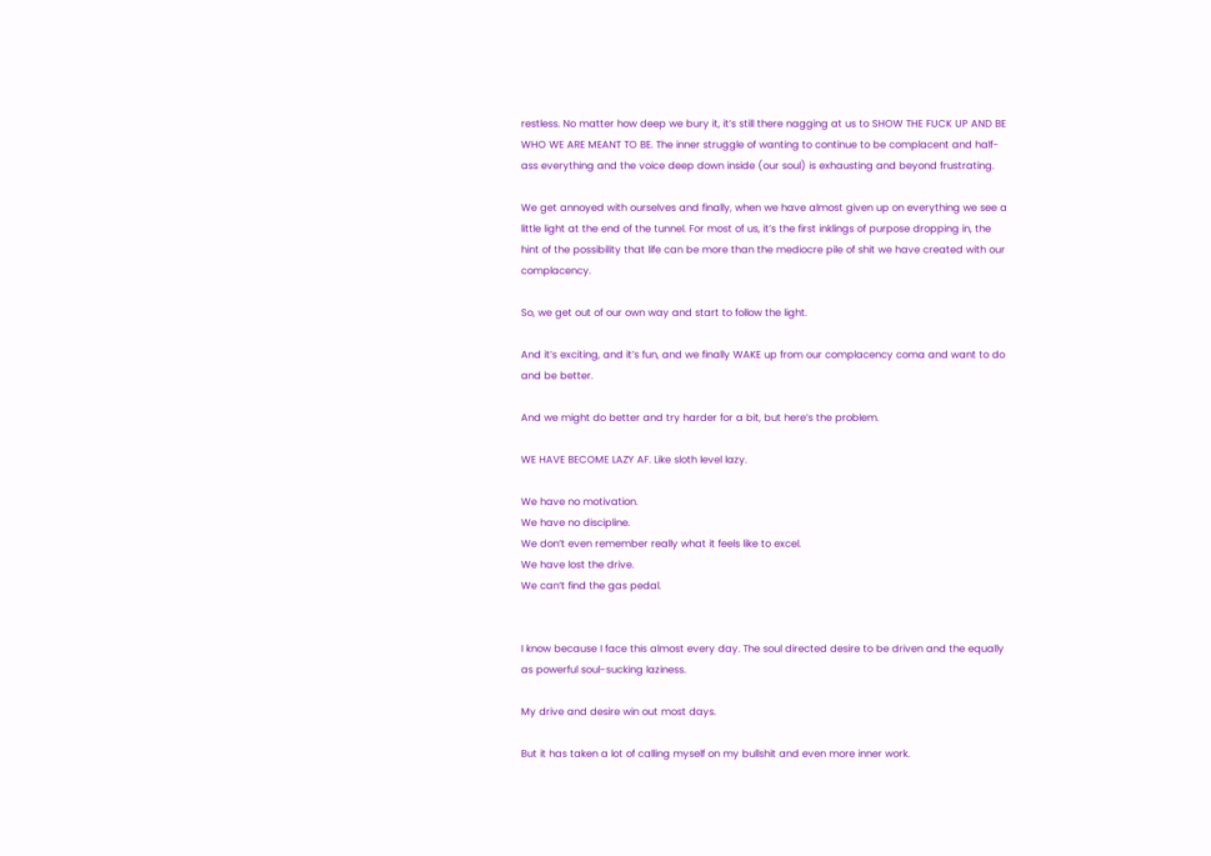restless. No matter how deep we bury it, it’s still there nagging at us to SHOW THE FUCK UP AND BE WHO WE ARE MEANT TO BE. The inner struggle of wanting to continue to be complacent and half-ass everything and the voice deep down inside (our soul) is exhausting and beyond frustrating.

We get annoyed with ourselves and finally, when we have almost given up on everything we see a little light at the end of the tunnel. For most of us, it’s the first inklings of purpose dropping in, the hint of the possibility that life can be more than the mediocre pile of shit we have created with our complacency.

So, we get out of our own way and start to follow the light.

And it’s exciting, and it’s fun, and we finally WAKE up from our complacency coma and want to do and be better.

And we might do better and try harder for a bit, but here’s the problem.

WE HAVE BECOME LAZY AF. Like sloth level lazy.

We have no motivation.
We have no discipline.
We don’t even remember really what it feels like to excel.
We have lost the drive.
We can’t find the gas pedal.


I know because I face this almost every day. The soul directed desire to be driven and the equally as powerful soul-sucking laziness.

My drive and desire win out most days.

But it has taken a lot of calling myself on my bullshit and even more inner work.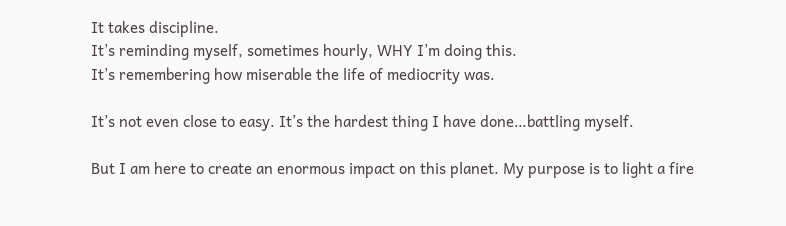It takes discipline.
It’s reminding myself, sometimes hourly, WHY I’m doing this.
It’s remembering how miserable the life of mediocrity was.

It’s not even close to easy. It’s the hardest thing I have done…battling myself.

But I am here to create an enormous impact on this planet. My purpose is to light a fire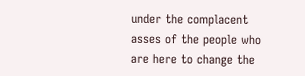under the complacent asses of the people who are here to change the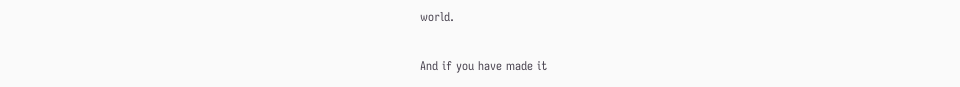world.


And if you have made it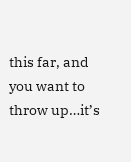this far, and you want to throw up…it’s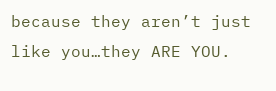because they aren’t just like you…they ARE YOU.